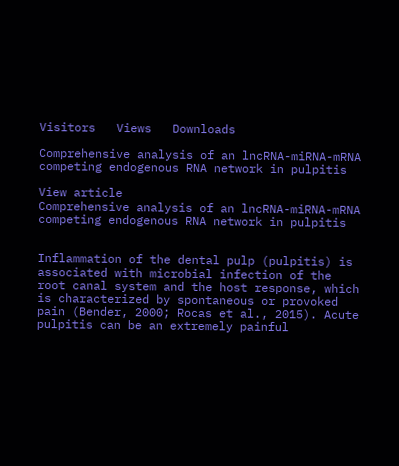Visitors   Views   Downloads

Comprehensive analysis of an lncRNA-miRNA-mRNA competing endogenous RNA network in pulpitis

View article
Comprehensive analysis of an lncRNA-miRNA-mRNA competing endogenous RNA network in pulpitis


Inflammation of the dental pulp (pulpitis) is associated with microbial infection of the root canal system and the host response, which is characterized by spontaneous or provoked pain (Bender, 2000; Rocas et al., 2015). Acute pulpitis can be an extremely painful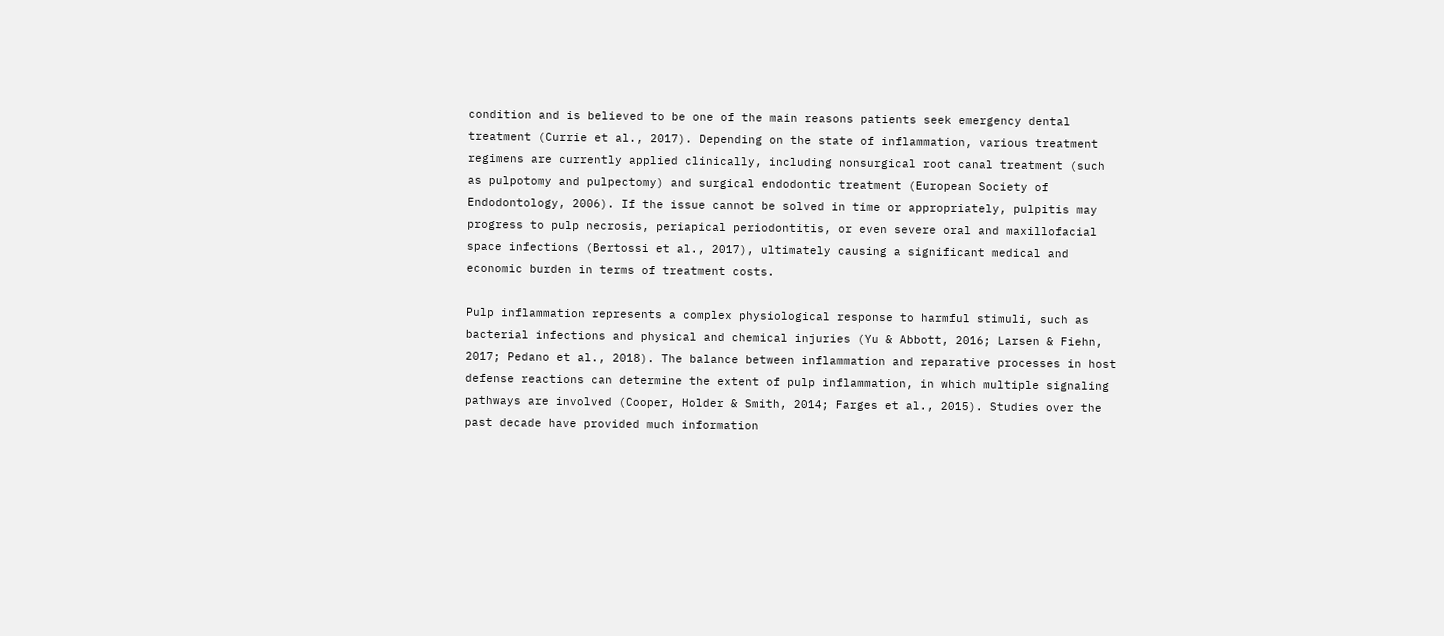condition and is believed to be one of the main reasons patients seek emergency dental treatment (Currie et al., 2017). Depending on the state of inflammation, various treatment regimens are currently applied clinically, including nonsurgical root canal treatment (such as pulpotomy and pulpectomy) and surgical endodontic treatment (European Society of Endodontology, 2006). If the issue cannot be solved in time or appropriately, pulpitis may progress to pulp necrosis, periapical periodontitis, or even severe oral and maxillofacial space infections (Bertossi et al., 2017), ultimately causing a significant medical and economic burden in terms of treatment costs.

Pulp inflammation represents a complex physiological response to harmful stimuli, such as bacterial infections and physical and chemical injuries (Yu & Abbott, 2016; Larsen & Fiehn, 2017; Pedano et al., 2018). The balance between inflammation and reparative processes in host defense reactions can determine the extent of pulp inflammation, in which multiple signaling pathways are involved (Cooper, Holder & Smith, 2014; Farges et al., 2015). Studies over the past decade have provided much information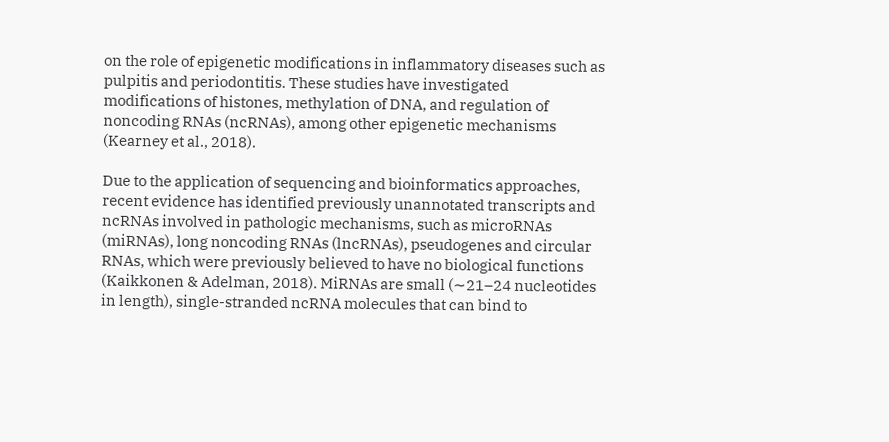on the role of epigenetic modifications in inflammatory diseases such as pulpitis and periodontitis. These studies have investigated modifications of histones, methylation of DNA, and regulation of noncoding RNAs (ncRNAs), among other epigenetic mechanisms (Kearney et al., 2018).

Due to the application of sequencing and bioinformatics approaches, recent evidence has identified previously unannotated transcripts and ncRNAs involved in pathologic mechanisms, such as microRNAs (miRNAs), long noncoding RNAs (lncRNAs), pseudogenes and circular RNAs, which were previously believed to have no biological functions (Kaikkonen & Adelman, 2018). MiRNAs are small (∼21–24 nucleotides in length), single-stranded ncRNA molecules that can bind to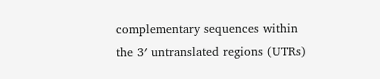complementary sequences within the 3′ untranslated regions (UTRs)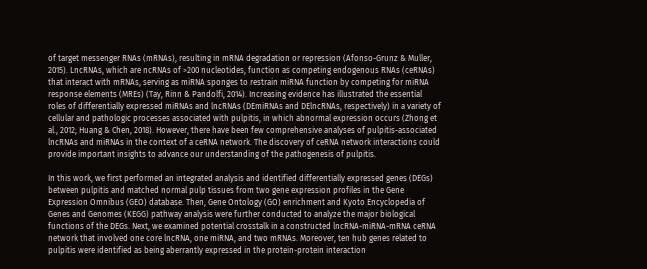of target messenger RNAs (mRNAs), resulting in mRNA degradation or repression (Afonso-Grunz & Muller, 2015). LncRNAs, which are ncRNAs of >200 nucleotides, function as competing endogenous RNAs (ceRNAs) that interact with mRNAs, serving as miRNA sponges to restrain miRNA function by competing for miRNA response elements (MREs) (Tay, Rinn & Pandolfi, 2014). Increasing evidence has illustrated the essential roles of differentially expressed miRNAs and lncRNAs (DEmiRNAs and DElncRNAs, respectively) in a variety of cellular and pathologic processes associated with pulpitis, in which abnormal expression occurs (Zhong et al., 2012; Huang & Chen, 2018). However, there have been few comprehensive analyses of pulpitis-associated lncRNAs and miRNAs in the context of a ceRNA network. The discovery of ceRNA network interactions could provide important insights to advance our understanding of the pathogenesis of pulpitis.

In this work, we first performed an integrated analysis and identified differentially expressed genes (DEGs) between pulpitis and matched normal pulp tissues from two gene expression profiles in the Gene Expression Omnibus (GEO) database. Then, Gene Ontology (GO) enrichment and Kyoto Encyclopedia of Genes and Genomes (KEGG) pathway analysis were further conducted to analyze the major biological functions of the DEGs. Next, we examined potential crosstalk in a constructed lncRNA-miRNA-mRNA ceRNA network that involved one core lncRNA, one miRNA, and two mRNAs. Moreover, ten hub genes related to pulpitis were identified as being aberrantly expressed in the protein-protein interaction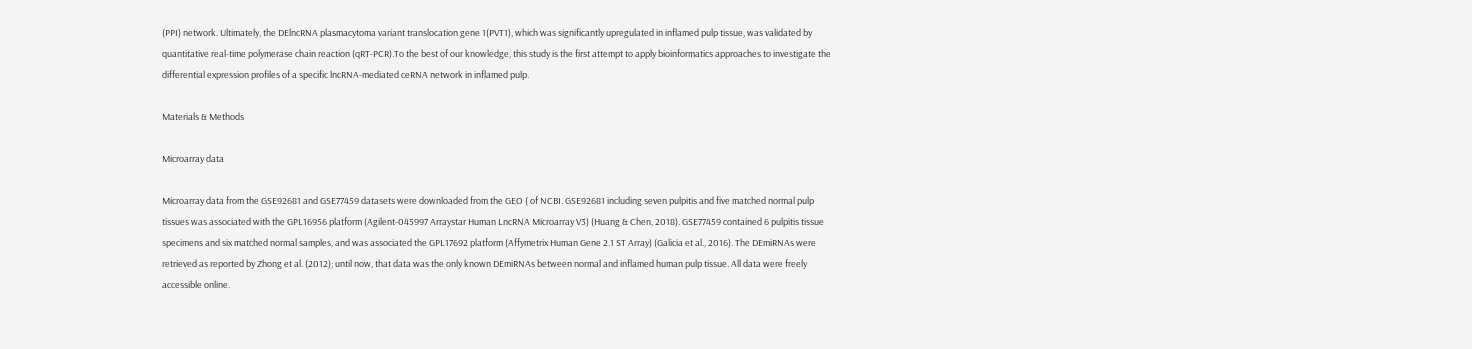(PPI) network. Ultimately, the DElncRNA plasmacytoma variant translocation gene 1(PVT1), which was significantly upregulated in inflamed pulp tissue, was validated by quantitative real-time polymerase chain reaction (qRT-PCR).To the best of our knowledge, this study is the first attempt to apply bioinformatics approaches to investigate the differential expression profiles of a specific lncRNA-mediated ceRNA network in inflamed pulp.

Materials & Methods

Microarray data

Microarray data from the GSE92681 and GSE77459 datasets were downloaded from the GEO ( of NCBI. GSE92681 including seven pulpitis and five matched normal pulp tissues was associated with the GPL16956 platform (Agilent-045997 Arraystar Human LncRNA Microarray V3) (Huang & Chen, 2018). GSE77459 contained 6 pulpitis tissue specimens and six matched normal samples, and was associated the GPL17692 platform (Affymetrix Human Gene 2.1 ST Array) (Galicia et al., 2016). The DEmiRNAs were retrieved as reported by Zhong et al. (2012); until now, that data was the only known DEmiRNAs between normal and inflamed human pulp tissue. All data were freely accessible online.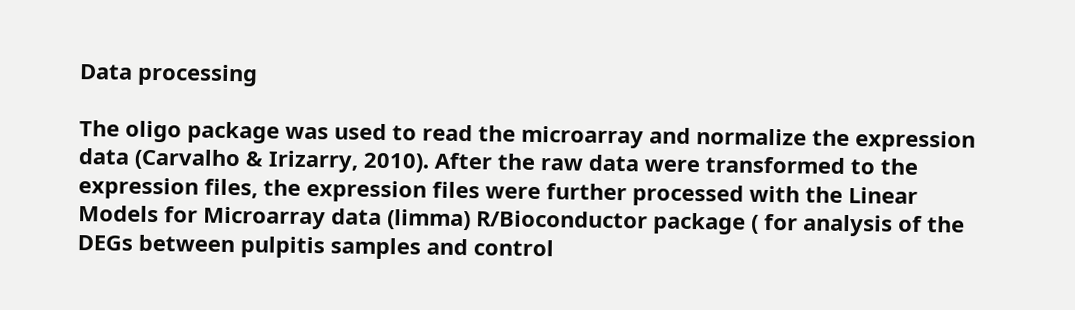Data processing

The oligo package was used to read the microarray and normalize the expression data (Carvalho & Irizarry, 2010). After the raw data were transformed to the expression files, the expression files were further processed with the Linear Models for Microarray data (limma) R/Bioconductor package ( for analysis of the DEGs between pulpitis samples and control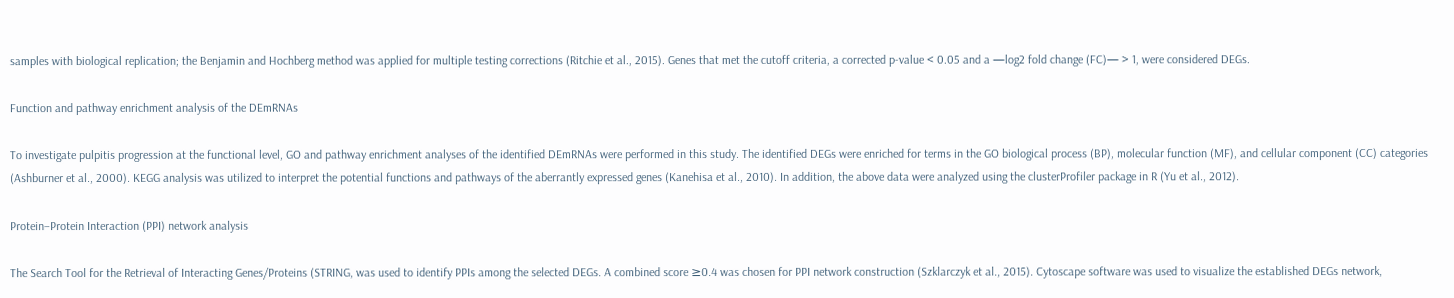samples with biological replication; the Benjamin and Hochberg method was applied for multiple testing corrections (Ritchie et al., 2015). Genes that met the cutoff criteria, a corrected p-value < 0.05 and a —log2 fold change (FC)— > 1, were considered DEGs.

Function and pathway enrichment analysis of the DEmRNAs

To investigate pulpitis progression at the functional level, GO and pathway enrichment analyses of the identified DEmRNAs were performed in this study. The identified DEGs were enriched for terms in the GO biological process (BP), molecular function (MF), and cellular component (CC) categories (Ashburner et al., 2000). KEGG analysis was utilized to interpret the potential functions and pathways of the aberrantly expressed genes (Kanehisa et al., 2010). In addition, the above data were analyzed using the clusterProfiler package in R (Yu et al., 2012).

Protein–Protein Interaction (PPI) network analysis

The Search Tool for the Retrieval of Interacting Genes/Proteins (STRING, was used to identify PPIs among the selected DEGs. A combined score ≥0.4 was chosen for PPI network construction (Szklarczyk et al., 2015). Cytoscape software was used to visualize the established DEGs network,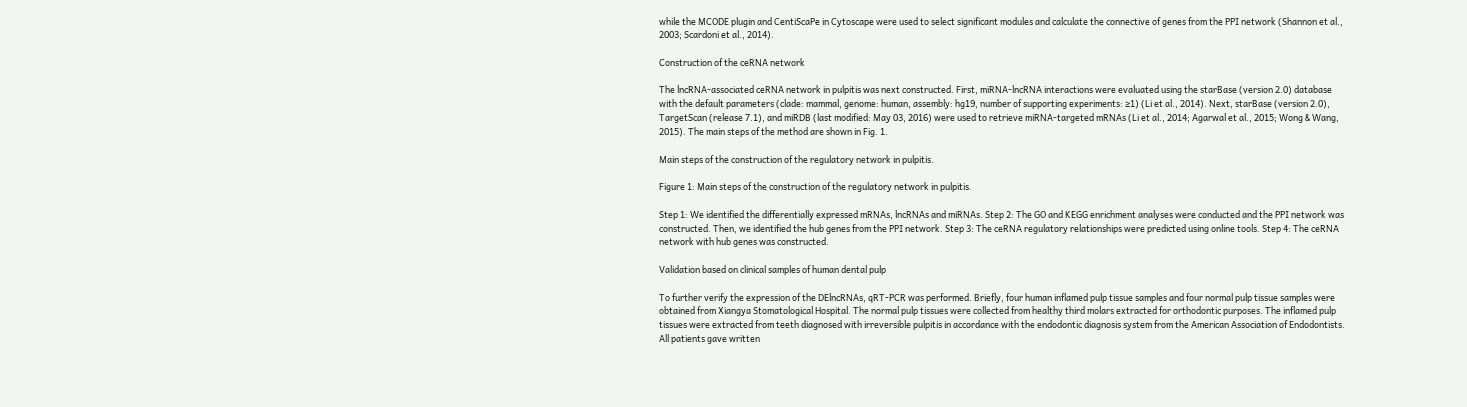while the MCODE plugin and CentiScaPe in Cytoscape were used to select significant modules and calculate the connective of genes from the PPI network (Shannon et al., 2003; Scardoni et al., 2014).

Construction of the ceRNA network

The lncRNA-associated ceRNA network in pulpitis was next constructed. First, miRNA-lncRNA interactions were evaluated using the starBase (version 2.0) database with the default parameters (clade: mammal, genome: human, assembly: hg19, number of supporting experiments: ≥1) (Li et al., 2014). Next, starBase (version 2.0), TargetScan (release 7.1), and miRDB (last modified: May 03, 2016) were used to retrieve miRNA-targeted mRNAs (Li et al., 2014; Agarwal et al., 2015; Wong & Wang, 2015). The main steps of the method are shown in Fig. 1.

Main steps of the construction of the regulatory network in pulpitis.

Figure 1: Main steps of the construction of the regulatory network in pulpitis.

Step 1: We identified the differentially expressed mRNAs, lncRNAs and miRNAs. Step 2: The GO and KEGG enrichment analyses were conducted and the PPI network was constructed. Then, we identified the hub genes from the PPI network. Step 3: The ceRNA regulatory relationships were predicted using online tools. Step 4: The ceRNA network with hub genes was constructed.

Validation based on clinical samples of human dental pulp

To further verify the expression of the DElncRNAs, qRT-PCR was performed. Briefly, four human inflamed pulp tissue samples and four normal pulp tissue samples were obtained from Xiangya Stomatological Hospital. The normal pulp tissues were collected from healthy third molars extracted for orthodontic purposes. The inflamed pulp tissues were extracted from teeth diagnosed with irreversible pulpitis in accordance with the endodontic diagnosis system from the American Association of Endodontists. All patients gave written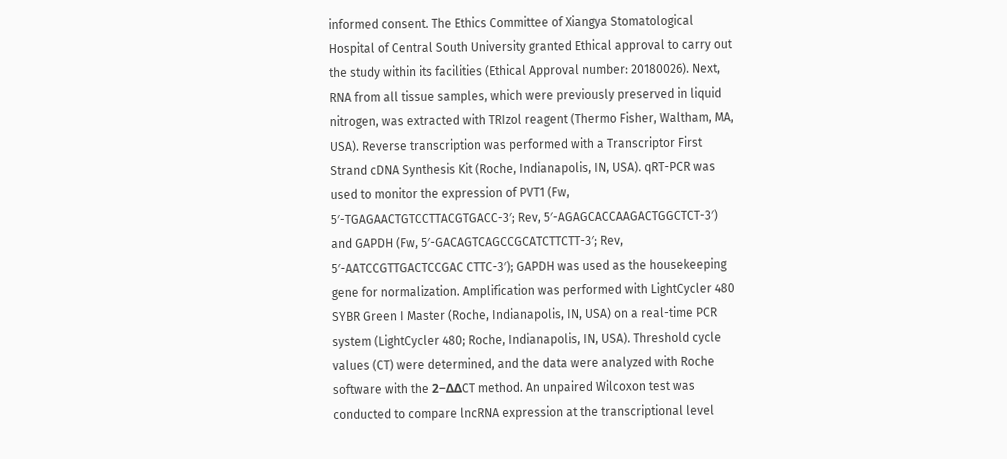informed consent. The Ethics Committee of Xiangya Stomatological Hospital of Central South University granted Ethical approval to carry out the study within its facilities (Ethical Approval number: 20180026). Next, RNA from all tissue samples, which were previously preserved in liquid nitrogen, was extracted with TRIzol reagent (Thermo Fisher, Waltham, MA, USA). Reverse transcription was performed with a Transcriptor First Strand cDNA Synthesis Kit (Roche, Indianapolis, IN, USA). qRT-PCR was used to monitor the expression of PVT1 (Fw, 5′-TGAGAACTGTCCTTACGTGACC-3′; Rev, 5′-AGAGCACCAAGACTGGCTCT-3′) and GAPDH (Fw, 5′-GACAGTCAGCCGCATCTTCTT-3′; Rev, 5′-AATCCGTTGACTCCGAC CTTC-3′); GAPDH was used as the housekeeping gene for normalization. Amplification was performed with LightCycler 480 SYBR Green I Master (Roche, Indianapolis, IN, USA) on a real-time PCR system (LightCycler 480; Roche, Indianapolis, IN, USA). Threshold cycle values (CT) were determined, and the data were analyzed with Roche software with the 2−ΔΔCT method. An unpaired Wilcoxon test was conducted to compare lncRNA expression at the transcriptional level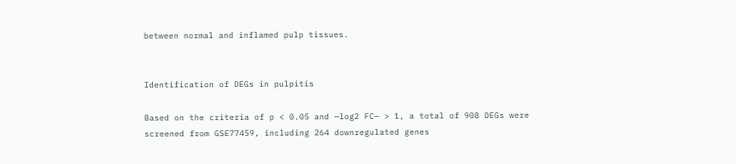between normal and inflamed pulp tissues.


Identification of DEGs in pulpitis

Based on the criteria of p < 0.05 and —log2 FC— > 1, a total of 908 DEGs were screened from GSE77459, including 264 downregulated genes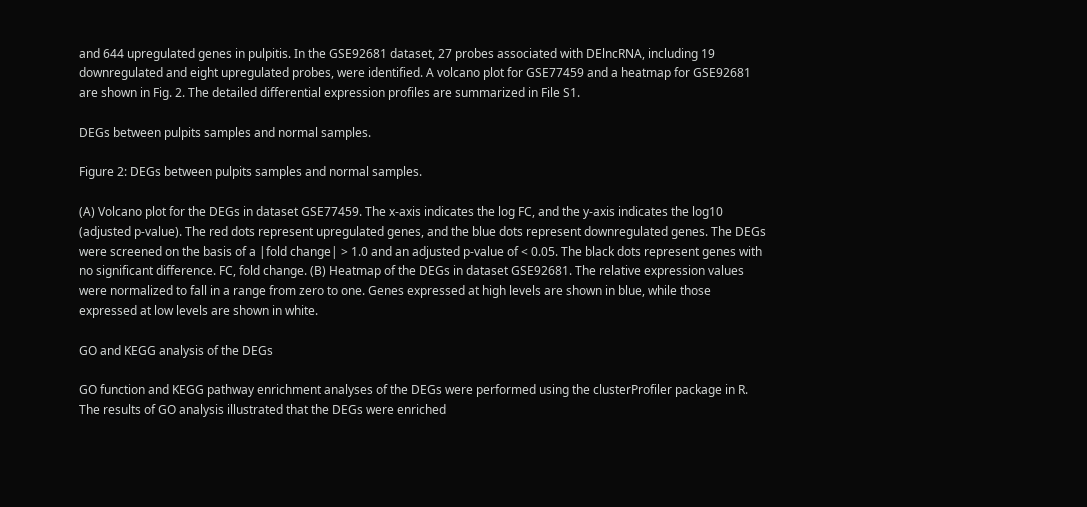and 644 upregulated genes in pulpitis. In the GSE92681 dataset, 27 probes associated with DElncRNA, including 19 downregulated and eight upregulated probes, were identified. A volcano plot for GSE77459 and a heatmap for GSE92681 are shown in Fig. 2. The detailed differential expression profiles are summarized in File S1.

DEGs between pulpits samples and normal samples.

Figure 2: DEGs between pulpits samples and normal samples.

(A) Volcano plot for the DEGs in dataset GSE77459. The x-axis indicates the log FC, and the y-axis indicates the log10 (adjusted p-value). The red dots represent upregulated genes, and the blue dots represent downregulated genes. The DEGs were screened on the basis of a |fold change| > 1.0 and an adjusted p-value of < 0.05. The black dots represent genes with no significant difference. FC, fold change. (B) Heatmap of the DEGs in dataset GSE92681. The relative expression values were normalized to fall in a range from zero to one. Genes expressed at high levels are shown in blue, while those expressed at low levels are shown in white.

GO and KEGG analysis of the DEGs

GO function and KEGG pathway enrichment analyses of the DEGs were performed using the clusterProfiler package in R. The results of GO analysis illustrated that the DEGs were enriched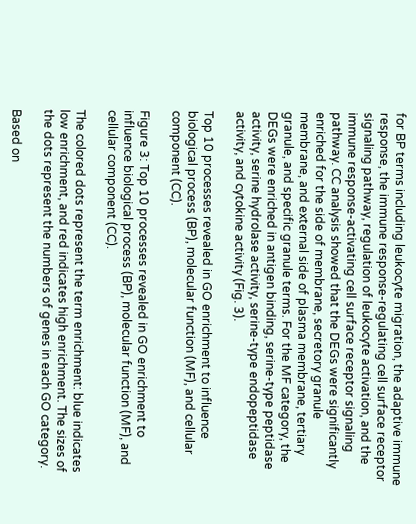for BP terms including leukocyte migration, the adaptive immune response, the immune response-regulating cell surface receptor signaling pathway, regulation of leukocyte activation, and the immune response-activating cell surface receptor signaling pathway. CC analysis showed that the DEGs were significantly enriched for the side of membrane, secretory granule membrane, and external side of plasma membrane, tertiary granule, and specific granule terms. For the MF category, the DEGs were enriched in antigen binding, serine-type peptidase activity, serine hydrolase activity, serine-type endopeptidase activity, and cytokine activity (Fig. 3).

Top 10 processes revealed in GO enrichment to influence biological process (BP), molecular function (MF), and cellular component (CC).

Figure 3: Top 10 processes revealed in GO enrichment to influence biological process (BP), molecular function (MF), and cellular component (CC).

The colored dots represent the term enrichment: blue indicates low enrichment, and red indicates high enrichment. The sizes of the dots represent the numbers of genes in each GO category.

Based on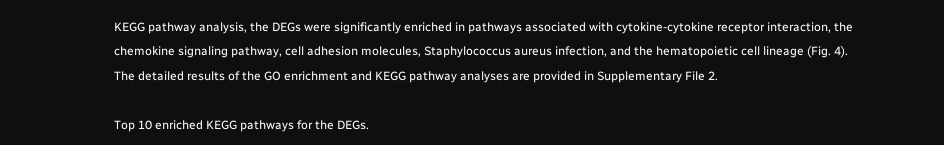KEGG pathway analysis, the DEGs were significantly enriched in pathways associated with cytokine-cytokine receptor interaction, the chemokine signaling pathway, cell adhesion molecules, Staphylococcus aureus infection, and the hematopoietic cell lineage (Fig. 4). The detailed results of the GO enrichment and KEGG pathway analyses are provided in Supplementary File 2.

Top 10 enriched KEGG pathways for the DEGs.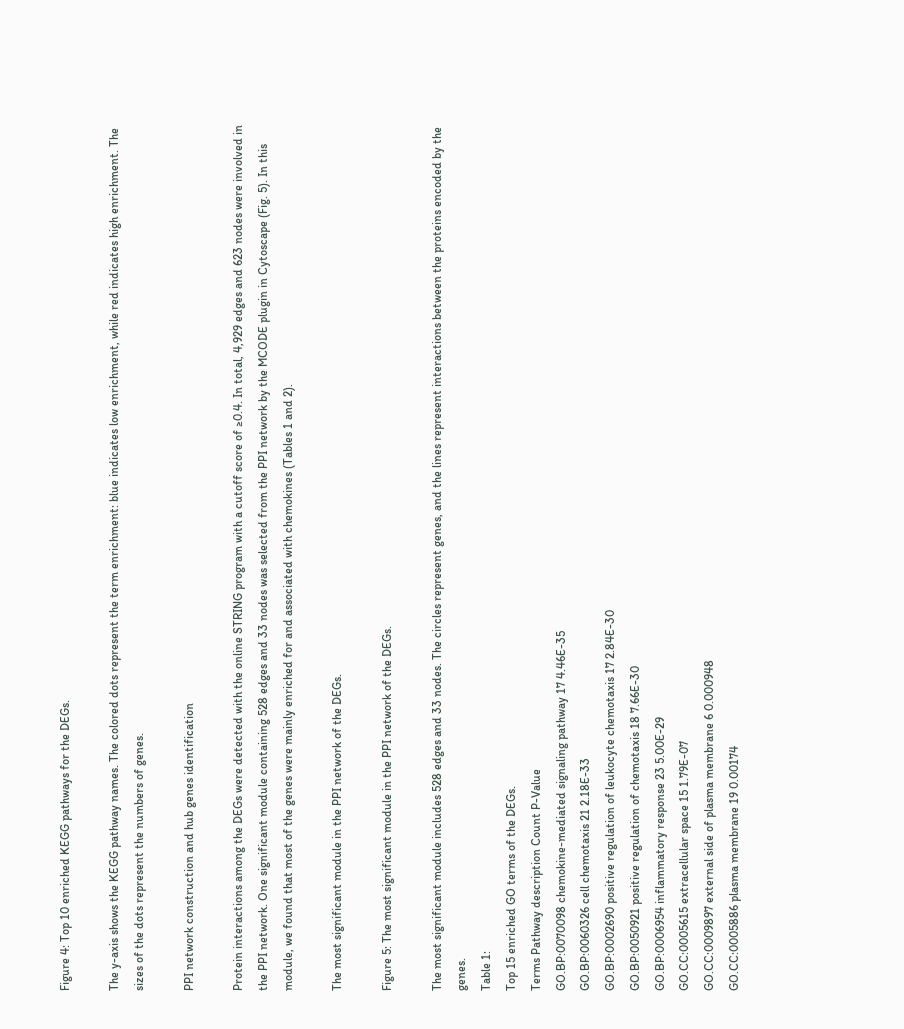Figure 4: Top 10 enriched KEGG pathways for the DEGs.

The y-axis shows the KEGG pathway names. The colored dots represent the term enrichment: blue indicates low enrichment, while red indicates high enrichment. The sizes of the dots represent the numbers of genes.

PPI network construction and hub genes identification

Protein interactions among the DEGs were detected with the online STRING program with a cutoff score of ≥0.4. In total, 4,929 edges and 623 nodes were involved in the PPI network. One significant module containing 528 edges and 33 nodes was selected from the PPI network by the MCODE plugin in Cytoscape (Fig. 5). In this module, we found that most of the genes were mainly enriched for and associated with chemokines (Tables 1 and 2).

The most significant module in the PPI network of the DEGs.

Figure 5: The most significant module in the PPI network of the DEGs.

The most significant module includes 528 edges and 33 nodes. The circles represent genes, and the lines represent interactions between the proteins encoded by the genes.
Table 1:
Top 15 enriched GO terms of the DEGs.
Terms Pathway description Count P-Value
GO.BP:0070098 chemokine-mediated signaling pathway 17 4.46E-35
GO.BP:0060326 cell chemotaxis 21 2.18E-33
GO.BP:0002690 positive regulation of leukocyte chemotaxis 17 2.84E-30
GO.BP:0050921 positive regulation of chemotaxis 18 7.66E-30
GO.BP:0006954 inflammatory response 23 5.00E-29
GO.CC:0005615 extracellular space 15 1.79E-07
GO.CC:0009897 external side of plasma membrane 6 0.000948
GO.CC:0005886 plasma membrane 19 0.00174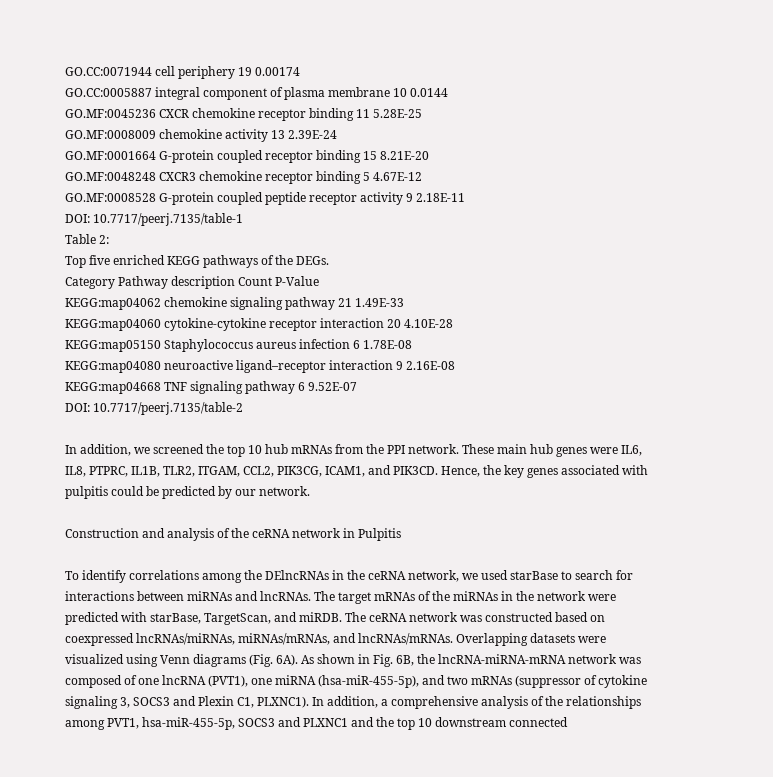GO.CC:0071944 cell periphery 19 0.00174
GO.CC:0005887 integral component of plasma membrane 10 0.0144
GO.MF:0045236 CXCR chemokine receptor binding 11 5.28E-25
GO.MF:0008009 chemokine activity 13 2.39E-24
GO.MF:0001664 G-protein coupled receptor binding 15 8.21E-20
GO.MF:0048248 CXCR3 chemokine receptor binding 5 4.67E-12
GO.MF:0008528 G-protein coupled peptide receptor activity 9 2.18E-11
DOI: 10.7717/peerj.7135/table-1
Table 2:
Top five enriched KEGG pathways of the DEGs.
Category Pathway description Count P-Value
KEGG:map04062 chemokine signaling pathway 21 1.49E-33
KEGG:map04060 cytokine-cytokine receptor interaction 20 4.10E-28
KEGG:map05150 Staphylococcus aureus infection 6 1.78E-08
KEGG:map04080 neuroactive ligand–receptor interaction 9 2.16E-08
KEGG:map04668 TNF signaling pathway 6 9.52E-07
DOI: 10.7717/peerj.7135/table-2

In addition, we screened the top 10 hub mRNAs from the PPI network. These main hub genes were IL6, IL8, PTPRC, IL1B, TLR2, ITGAM, CCL2, PIK3CG, ICAM1, and PIK3CD. Hence, the key genes associated with pulpitis could be predicted by our network.

Construction and analysis of the ceRNA network in Pulpitis

To identify correlations among the DElncRNAs in the ceRNA network, we used starBase to search for interactions between miRNAs and lncRNAs. The target mRNAs of the miRNAs in the network were predicted with starBase, TargetScan, and miRDB. The ceRNA network was constructed based on coexpressed lncRNAs/miRNAs, miRNAs/mRNAs, and lncRNAs/mRNAs. Overlapping datasets were visualized using Venn diagrams (Fig. 6A). As shown in Fig. 6B, the lncRNA-miRNA-mRNA network was composed of one lncRNA (PVT1), one miRNA (hsa-miR-455-5p), and two mRNAs (suppressor of cytokine signaling 3, SOCS3 and Plexin C1, PLXNC1). In addition, a comprehensive analysis of the relationships among PVT1, hsa-miR-455-5p, SOCS3 and PLXNC1 and the top 10 downstream connected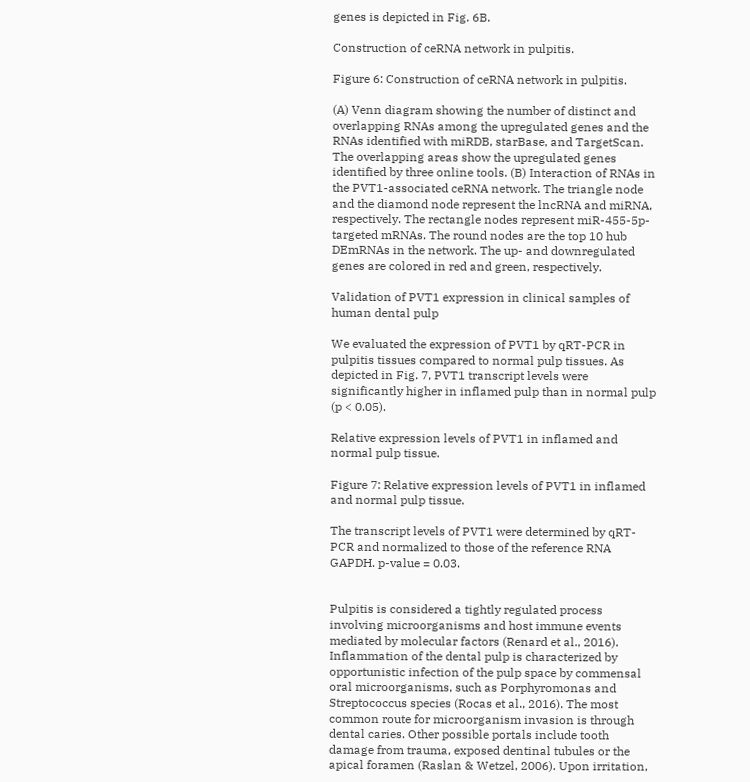genes is depicted in Fig. 6B.

Construction of ceRNA network in pulpitis.

Figure 6: Construction of ceRNA network in pulpitis.

(A) Venn diagram showing the number of distinct and overlapping RNAs among the upregulated genes and the RNAs identified with miRDB, starBase, and TargetScan. The overlapping areas show the upregulated genes identified by three online tools. (B) Interaction of RNAs in the PVT1-associated ceRNA network. The triangle node and the diamond node represent the lncRNA and miRNA, respectively. The rectangle nodes represent miR-455-5p-targeted mRNAs. The round nodes are the top 10 hub DEmRNAs in the network. The up- and downregulated genes are colored in red and green, respectively.

Validation of PVT1 expression in clinical samples of human dental pulp

We evaluated the expression of PVT1 by qRT-PCR in pulpitis tissues compared to normal pulp tissues. As depicted in Fig. 7, PVT1 transcript levels were significantly higher in inflamed pulp than in normal pulp (p < 0.05).

Relative expression levels of PVT1 in inflamed and normal pulp tissue.

Figure 7: Relative expression levels of PVT1 in inflamed and normal pulp tissue.

The transcript levels of PVT1 were determined by qRT-PCR and normalized to those of the reference RNA GAPDH. p-value = 0.03.


Pulpitis is considered a tightly regulated process involving microorganisms and host immune events mediated by molecular factors (Renard et al., 2016). Inflammation of the dental pulp is characterized by opportunistic infection of the pulp space by commensal oral microorganisms, such as Porphyromonas and Streptococcus species (Rocas et al., 2016). The most common route for microorganism invasion is through dental caries. Other possible portals include tooth damage from trauma, exposed dentinal tubules or the apical foramen (Raslan & Wetzel, 2006). Upon irritation,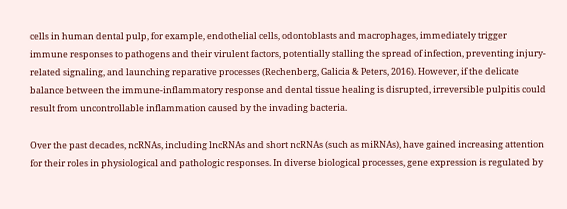cells in human dental pulp, for example, endothelial cells, odontoblasts and macrophages, immediately trigger immune responses to pathogens and their virulent factors, potentially stalling the spread of infection, preventing injury-related signaling, and launching reparative processes (Rechenberg, Galicia & Peters, 2016). However, if the delicate balance between the immune-inflammatory response and dental tissue healing is disrupted, irreversible pulpitis could result from uncontrollable inflammation caused by the invading bacteria.

Over the past decades, ncRNAs, including lncRNAs and short ncRNAs (such as miRNAs), have gained increasing attention for their roles in physiological and pathologic responses. In diverse biological processes, gene expression is regulated by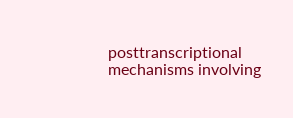posttranscriptional mechanisms involving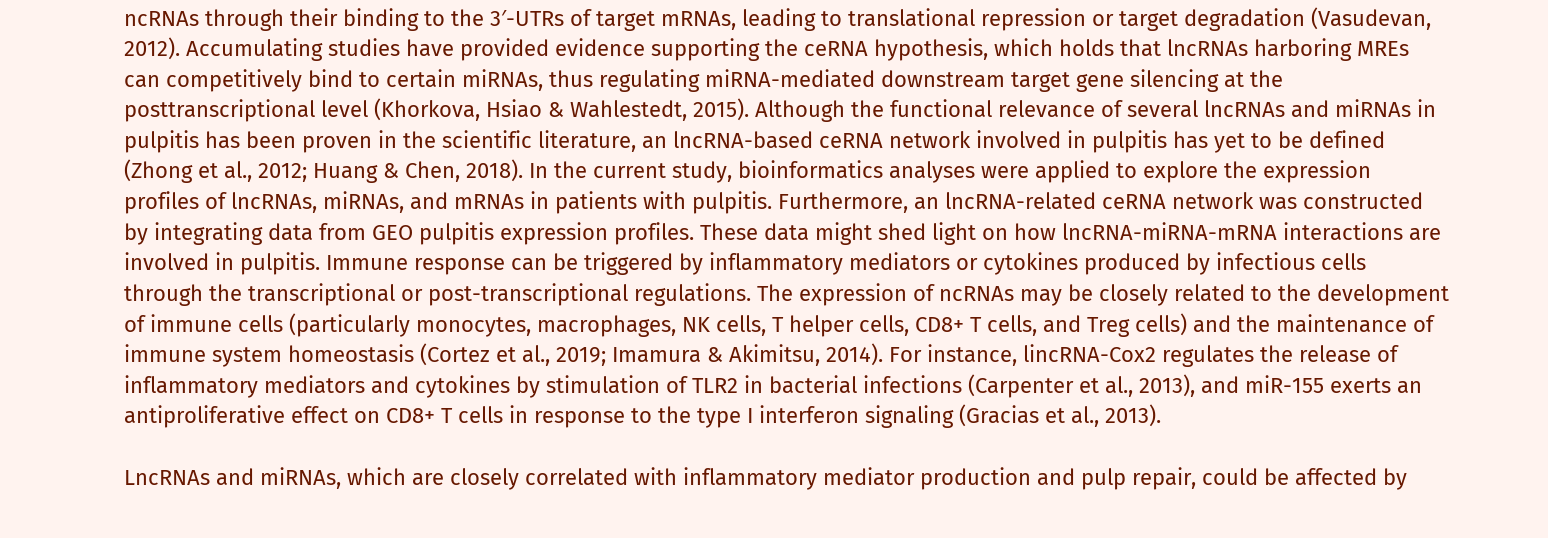ncRNAs through their binding to the 3′-UTRs of target mRNAs, leading to translational repression or target degradation (Vasudevan, 2012). Accumulating studies have provided evidence supporting the ceRNA hypothesis, which holds that lncRNAs harboring MREs can competitively bind to certain miRNAs, thus regulating miRNA-mediated downstream target gene silencing at the posttranscriptional level (Khorkova, Hsiao & Wahlestedt, 2015). Although the functional relevance of several lncRNAs and miRNAs in pulpitis has been proven in the scientific literature, an lncRNA-based ceRNA network involved in pulpitis has yet to be defined (Zhong et al., 2012; Huang & Chen, 2018). In the current study, bioinformatics analyses were applied to explore the expression profiles of lncRNAs, miRNAs, and mRNAs in patients with pulpitis. Furthermore, an lncRNA-related ceRNA network was constructed by integrating data from GEO pulpitis expression profiles. These data might shed light on how lncRNA-miRNA-mRNA interactions are involved in pulpitis. Immune response can be triggered by inflammatory mediators or cytokines produced by infectious cells through the transcriptional or post-transcriptional regulations. The expression of ncRNAs may be closely related to the development of immune cells (particularly monocytes, macrophages, NK cells, T helper cells, CD8+ T cells, and Treg cells) and the maintenance of immune system homeostasis (Cortez et al., 2019; Imamura & Akimitsu, 2014). For instance, lincRNA-Cox2 regulates the release of inflammatory mediators and cytokines by stimulation of TLR2 in bacterial infections (Carpenter et al., 2013), and miR-155 exerts an antiproliferative effect on CD8+ T cells in response to the type I interferon signaling (Gracias et al., 2013).

LncRNAs and miRNAs, which are closely correlated with inflammatory mediator production and pulp repair, could be affected by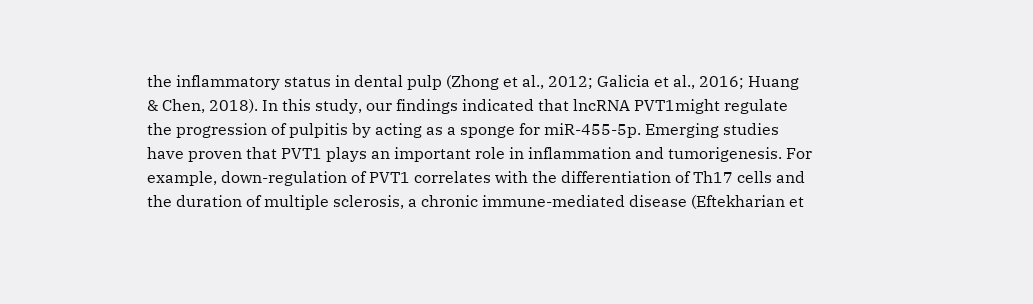the inflammatory status in dental pulp (Zhong et al., 2012; Galicia et al., 2016; Huang & Chen, 2018). In this study, our findings indicated that lncRNA PVT1might regulate the progression of pulpitis by acting as a sponge for miR-455-5p. Emerging studies have proven that PVT1 plays an important role in inflammation and tumorigenesis. For example, down-regulation of PVT1 correlates with the differentiation of Th17 cells and the duration of multiple sclerosis, a chronic immune-mediated disease (Eftekharian et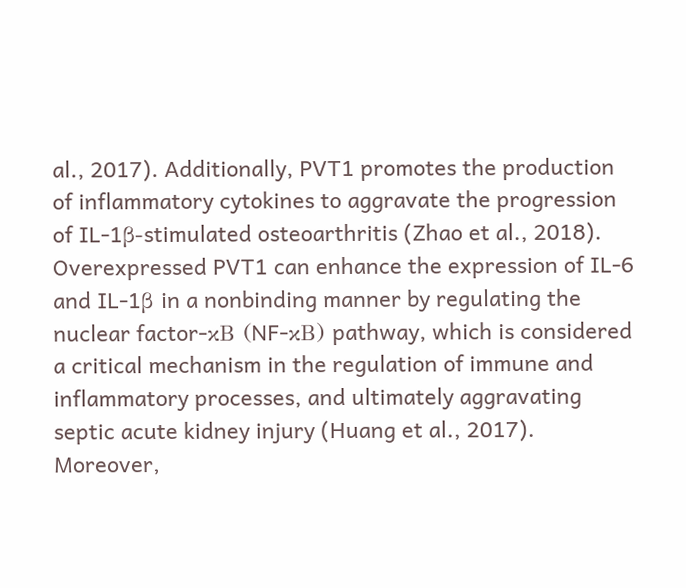al., 2017). Additionally, PVT1 promotes the production of inflammatory cytokines to aggravate the progression of IL-1β-stimulated osteoarthritis (Zhao et al., 2018). Overexpressed PVT1 can enhance the expression of IL-6 and IL-1β in a nonbinding manner by regulating the nuclear factor-κB (NF-κB) pathway, which is considered a critical mechanism in the regulation of immune and inflammatory processes, and ultimately aggravating septic acute kidney injury (Huang et al., 2017). Moreover,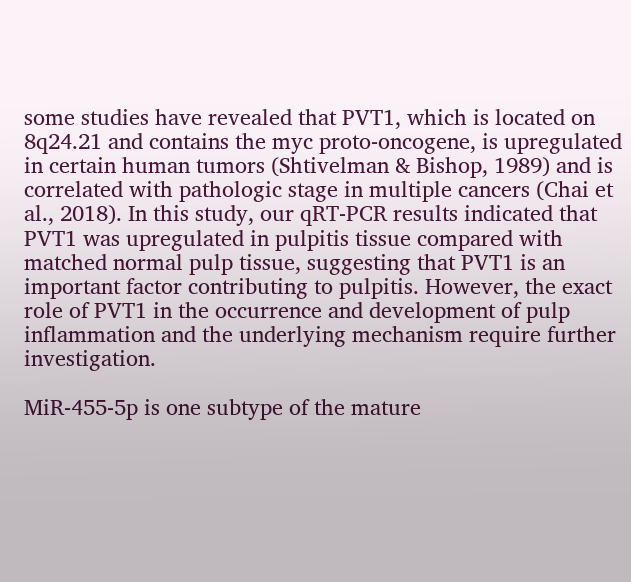some studies have revealed that PVT1, which is located on 8q24.21 and contains the myc proto-oncogene, is upregulated in certain human tumors (Shtivelman & Bishop, 1989) and is correlated with pathologic stage in multiple cancers (Chai et al., 2018). In this study, our qRT-PCR results indicated that PVT1 was upregulated in pulpitis tissue compared with matched normal pulp tissue, suggesting that PVT1 is an important factor contributing to pulpitis. However, the exact role of PVT1 in the occurrence and development of pulp inflammation and the underlying mechanism require further investigation.

MiR-455-5p is one subtype of the mature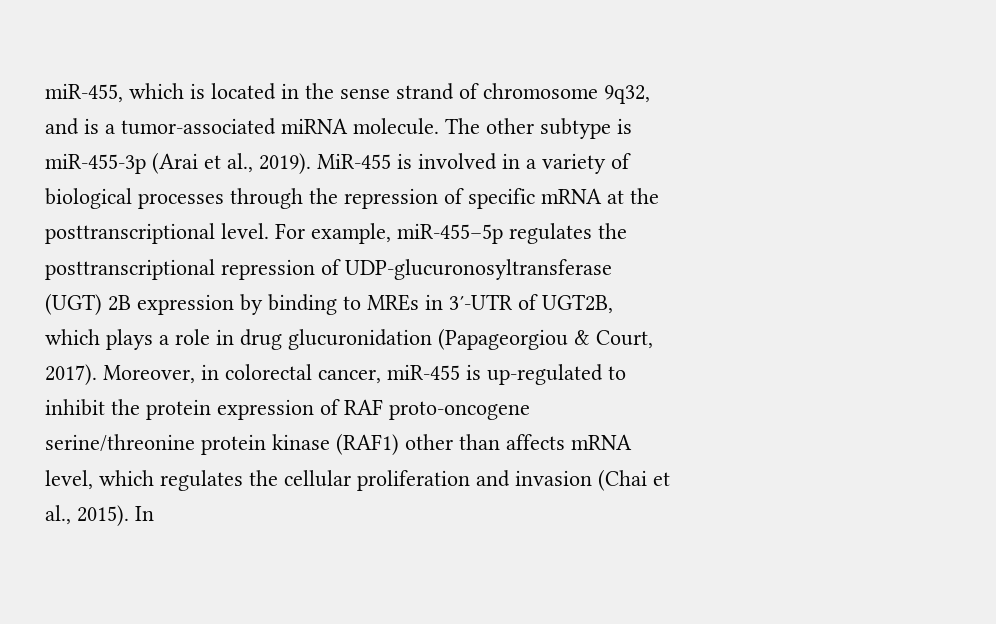miR-455, which is located in the sense strand of chromosome 9q32, and is a tumor-associated miRNA molecule. The other subtype is miR-455-3p (Arai et al., 2019). MiR-455 is involved in a variety of biological processes through the repression of specific mRNA at the posttranscriptional level. For example, miR-455–5p regulates the posttranscriptional repression of UDP-glucuronosyltransferase (UGT) 2B expression by binding to MREs in 3′-UTR of UGT2B, which plays a role in drug glucuronidation (Papageorgiou & Court, 2017). Moreover, in colorectal cancer, miR-455 is up-regulated to inhibit the protein expression of RAF proto-oncogene serine/threonine protein kinase (RAF1) other than affects mRNA level, which regulates the cellular proliferation and invasion (Chai et al., 2015). In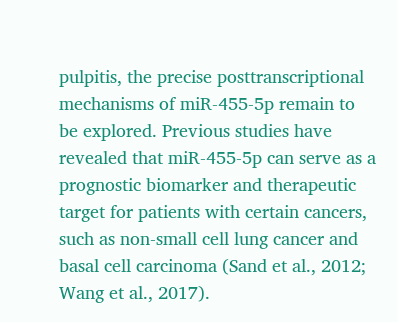pulpitis, the precise posttranscriptional mechanisms of miR-455-5p remain to be explored. Previous studies have revealed that miR-455-5p can serve as a prognostic biomarker and therapeutic target for patients with certain cancers, such as non-small cell lung cancer and basal cell carcinoma (Sand et al., 2012; Wang et al., 2017).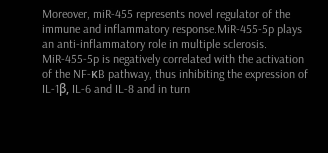Moreover, miR-455 represents novel regulator of the immune and inflammatory response.MiR-455-5p plays an anti-inflammatory role in multiple sclerosis. MiR-455-5p is negatively correlated with the activation of the NF-κB pathway, thus inhibiting the expression of IL-1β, IL-6 and IL-8 and in turn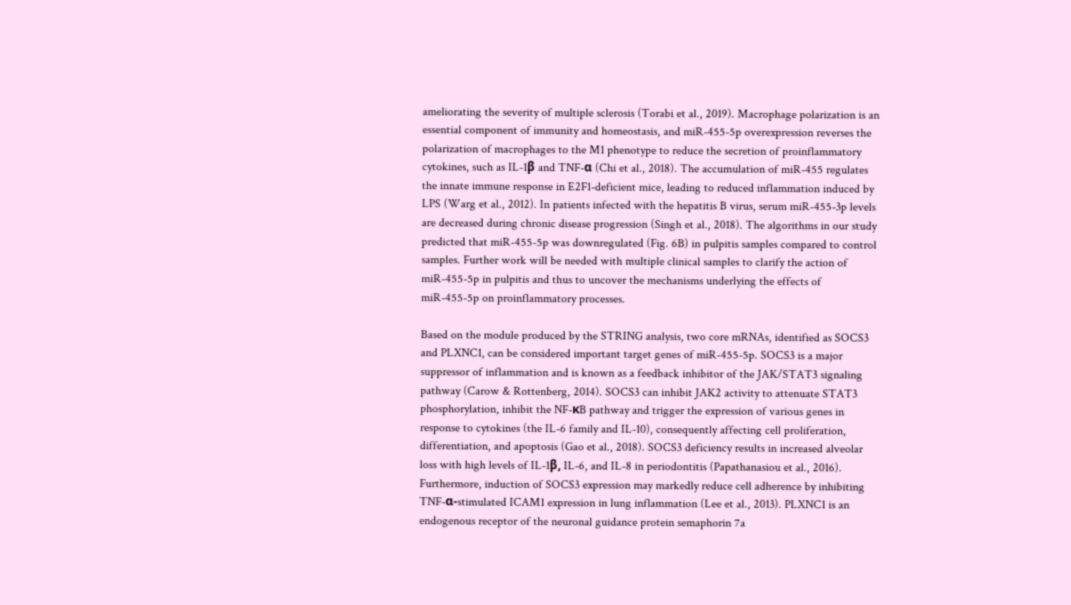ameliorating the severity of multiple sclerosis (Torabi et al., 2019). Macrophage polarization is an essential component of immunity and homeostasis, and miR-455-5p overexpression reverses the polarization of macrophages to the M1 phenotype to reduce the secretion of proinflammatory cytokines, such as IL-1β and TNF-α (Chi et al., 2018). The accumulation of miR-455 regulates the innate immune response in E2F1-deficient mice, leading to reduced inflammation induced by LPS (Warg et al., 2012). In patients infected with the hepatitis B virus, serum miR-455-3p levels are decreased during chronic disease progression (Singh et al., 2018). The algorithms in our study predicted that miR-455-5p was downregulated (Fig. 6B) in pulpitis samples compared to control samples. Further work will be needed with multiple clinical samples to clarify the action of miR-455-5p in pulpitis and thus to uncover the mechanisms underlying the effects of miR-455-5p on proinflammatory processes.

Based on the module produced by the STRING analysis, two core mRNAs, identified as SOCS3 and PLXNC1, can be considered important target genes of miR-455-5p. SOCS3 is a major suppressor of inflammation and is known as a feedback inhibitor of the JAK/STAT3 signaling pathway (Carow & Rottenberg, 2014). SOCS3 can inhibit JAK2 activity to attenuate STAT3 phosphorylation, inhibit the NF-κB pathway and trigger the expression of various genes in response to cytokines (the IL-6 family and IL-10), consequently affecting cell proliferation, differentiation, and apoptosis (Gao et al., 2018). SOCS3 deficiency results in increased alveolar loss with high levels of IL-1β, IL-6, and IL-8 in periodontitis (Papathanasiou et al., 2016). Furthermore, induction of SOCS3 expression may markedly reduce cell adherence by inhibiting TNF-α-stimulated ICAM1 expression in lung inflammation (Lee et al., 2013). PLXNC1 is an endogenous receptor of the neuronal guidance protein semaphorin 7a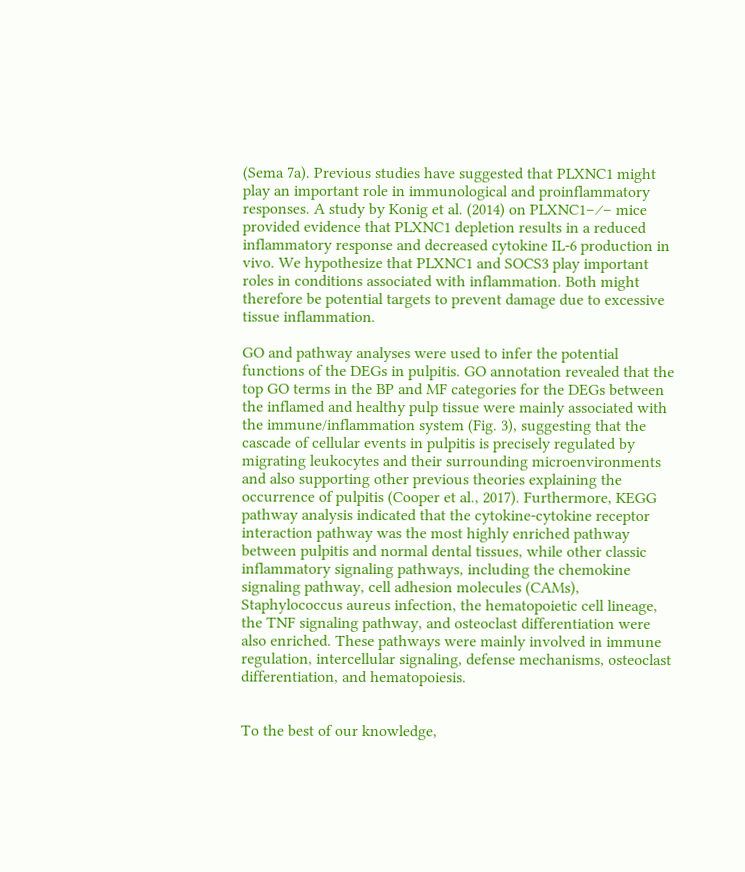(Sema 7a). Previous studies have suggested that PLXNC1 might play an important role in immunological and proinflammatory responses. A study by Konig et al. (2014) on PLXNC1−∕− mice provided evidence that PLXNC1 depletion results in a reduced inflammatory response and decreased cytokine IL-6 production in vivo. We hypothesize that PLXNC1 and SOCS3 play important roles in conditions associated with inflammation. Both might therefore be potential targets to prevent damage due to excessive tissue inflammation.

GO and pathway analyses were used to infer the potential functions of the DEGs in pulpitis. GO annotation revealed that the top GO terms in the BP and MF categories for the DEGs between the inflamed and healthy pulp tissue were mainly associated with the immune/inflammation system (Fig. 3), suggesting that the cascade of cellular events in pulpitis is precisely regulated by migrating leukocytes and their surrounding microenvironments and also supporting other previous theories explaining the occurrence of pulpitis (Cooper et al., 2017). Furthermore, KEGG pathway analysis indicated that the cytokine-cytokine receptor interaction pathway was the most highly enriched pathway between pulpitis and normal dental tissues, while other classic inflammatory signaling pathways, including the chemokine signaling pathway, cell adhesion molecules (CAMs), Staphylococcus aureus infection, the hematopoietic cell lineage, the TNF signaling pathway, and osteoclast differentiation were also enriched. These pathways were mainly involved in immune regulation, intercellular signaling, defense mechanisms, osteoclast differentiation, and hematopoiesis.


To the best of our knowledge,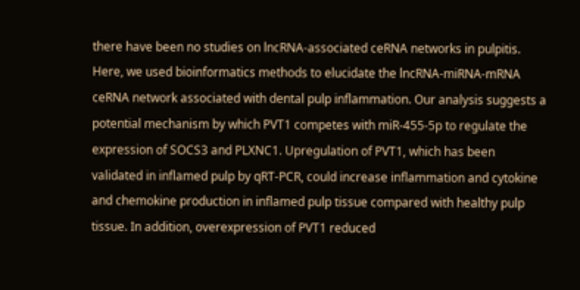there have been no studies on lncRNA-associated ceRNA networks in pulpitis. Here, we used bioinformatics methods to elucidate the lncRNA-miRNA-mRNA ceRNA network associated with dental pulp inflammation. Our analysis suggests a potential mechanism by which PVT1 competes with miR-455-5p to regulate the expression of SOCS3 and PLXNC1. Upregulation of PVT1, which has been validated in inflamed pulp by qRT-PCR, could increase inflammation and cytokine and chemokine production in inflamed pulp tissue compared with healthy pulp tissue. In addition, overexpression of PVT1 reduced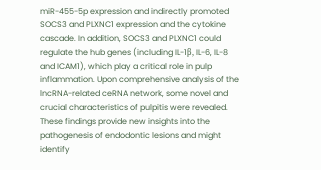miR-455-5p expression and indirectly promoted SOCS3 and PLXNC1 expression and the cytokine cascade. In addition, SOCS3 and PLXNC1 could regulate the hub genes (including IL-1β, IL-6, IL-8 and ICAM1), which play a critical role in pulp inflammation. Upon comprehensive analysis of the lncRNA-related ceRNA network, some novel and crucial characteristics of pulpitis were revealed. These findings provide new insights into the pathogenesis of endodontic lesions and might identify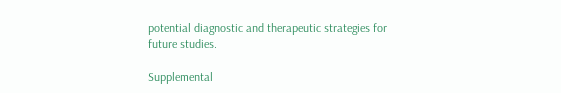potential diagnostic and therapeutic strategies for future studies.

Supplemental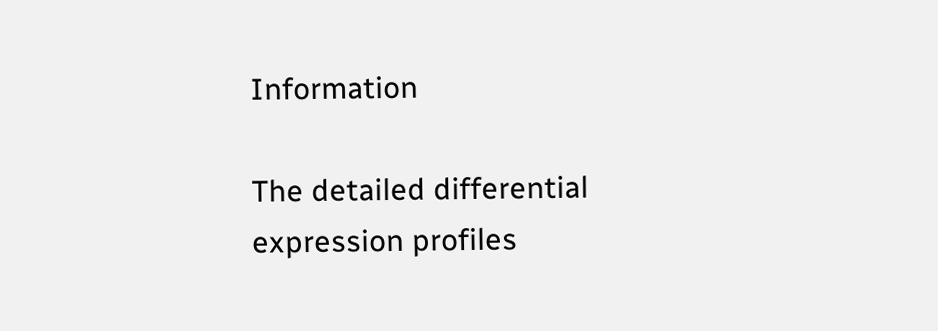Information

The detailed differential expression profiles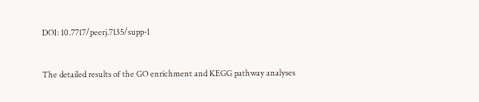DOI: 10.7717/peerj.7135/supp-1

The detailed results of the GO enrichment and KEGG pathway analyses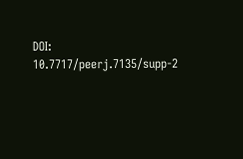DOI: 10.7717/peerj.7135/supp-2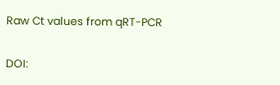Raw Ct values from qRT-PCR

DOI: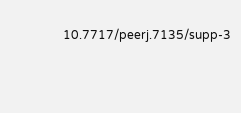10.7717/peerj.7135/supp-3